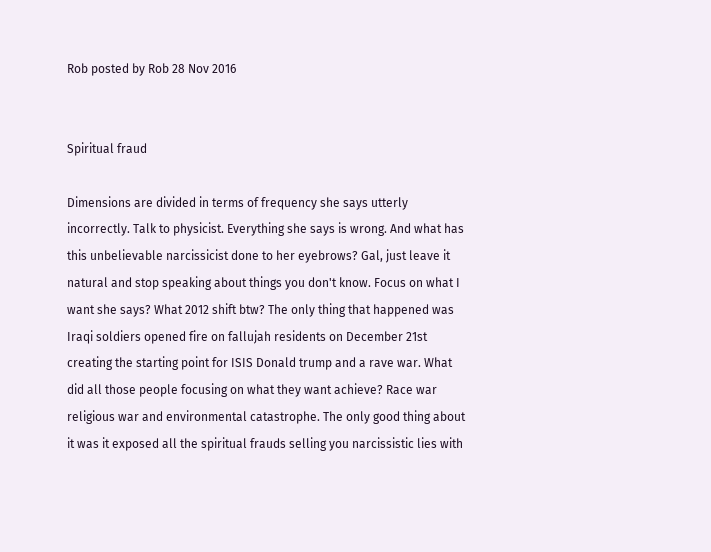Rob posted by Rob 28 Nov 2016


Spiritual fraud

Dimensions are divided in terms of frequency she says utterly incorrectly. Talk to physicist. Everything she says is wrong. And what has this unbelievable narcissicist done to her eyebrows? Gal, just leave it natural and stop speaking about things you don't know. Focus on what I want she says? What 2012 shift btw? The only thing that happened was Iraqi soldiers opened fire on fallujah residents on December 21st creating the starting point for ISIS Donald trump and a rave war. What did all those people focusing on what they want achieve? Race war religious war and environmental catastrophe. The only good thing about it was it exposed all the spiritual frauds selling you narcissistic lies with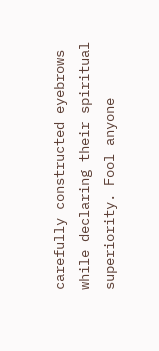carefully constructed eyebrows while declaring their spiritual superiority. Fool anyone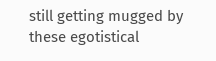still getting mugged by these egotistical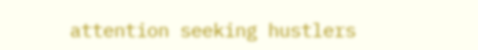attention seeking hustlers